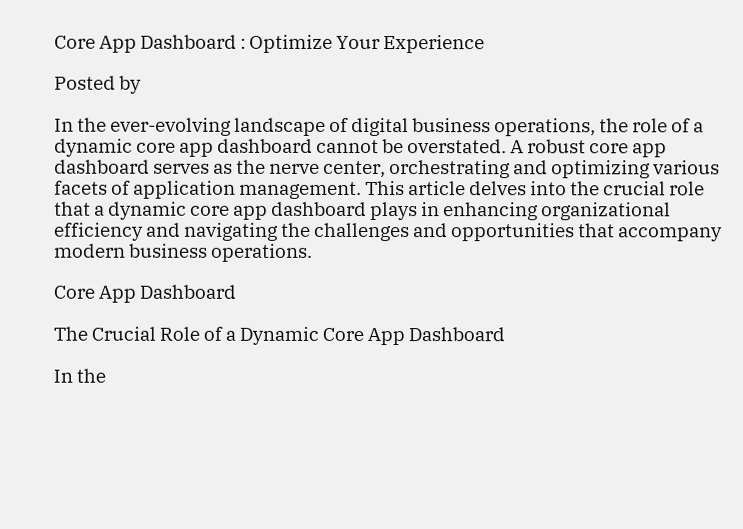Core App Dashboard : Optimize Your Experience

Posted by

In the ever-evolving landscape of digital business operations, the role of a dynamic core app dashboard cannot be overstated. A robust core app dashboard serves as the nerve center, orchestrating and optimizing various facets of application management. This article delves into the crucial role that a dynamic core app dashboard plays in enhancing organizational efficiency and navigating the challenges and opportunities that accompany modern business operations.

Core App Dashboard

The Crucial Role of a Dynamic Core App Dashboard

In the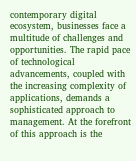contemporary digital ecosystem, businesses face a multitude of challenges and opportunities. The rapid pace of technological advancements, coupled with the increasing complexity of applications, demands a sophisticated approach to management. At the forefront of this approach is the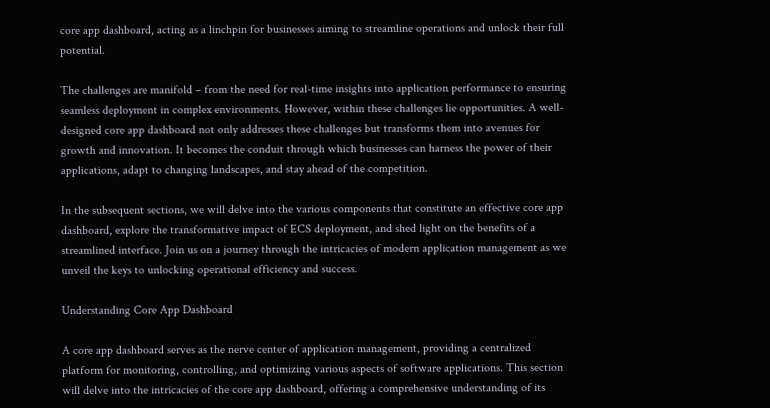core app dashboard, acting as a linchpin for businesses aiming to streamline operations and unlock their full potential.

The challenges are manifold – from the need for real-time insights into application performance to ensuring seamless deployment in complex environments. However, within these challenges lie opportunities. A well-designed core app dashboard not only addresses these challenges but transforms them into avenues for growth and innovation. It becomes the conduit through which businesses can harness the power of their applications, adapt to changing landscapes, and stay ahead of the competition.

In the subsequent sections, we will delve into the various components that constitute an effective core app dashboard, explore the transformative impact of ECS deployment, and shed light on the benefits of a streamlined interface. Join us on a journey through the intricacies of modern application management as we unveil the keys to unlocking operational efficiency and success.

Understanding Core App Dashboard

A core app dashboard serves as the nerve center of application management, providing a centralized platform for monitoring, controlling, and optimizing various aspects of software applications. This section will delve into the intricacies of the core app dashboard, offering a comprehensive understanding of its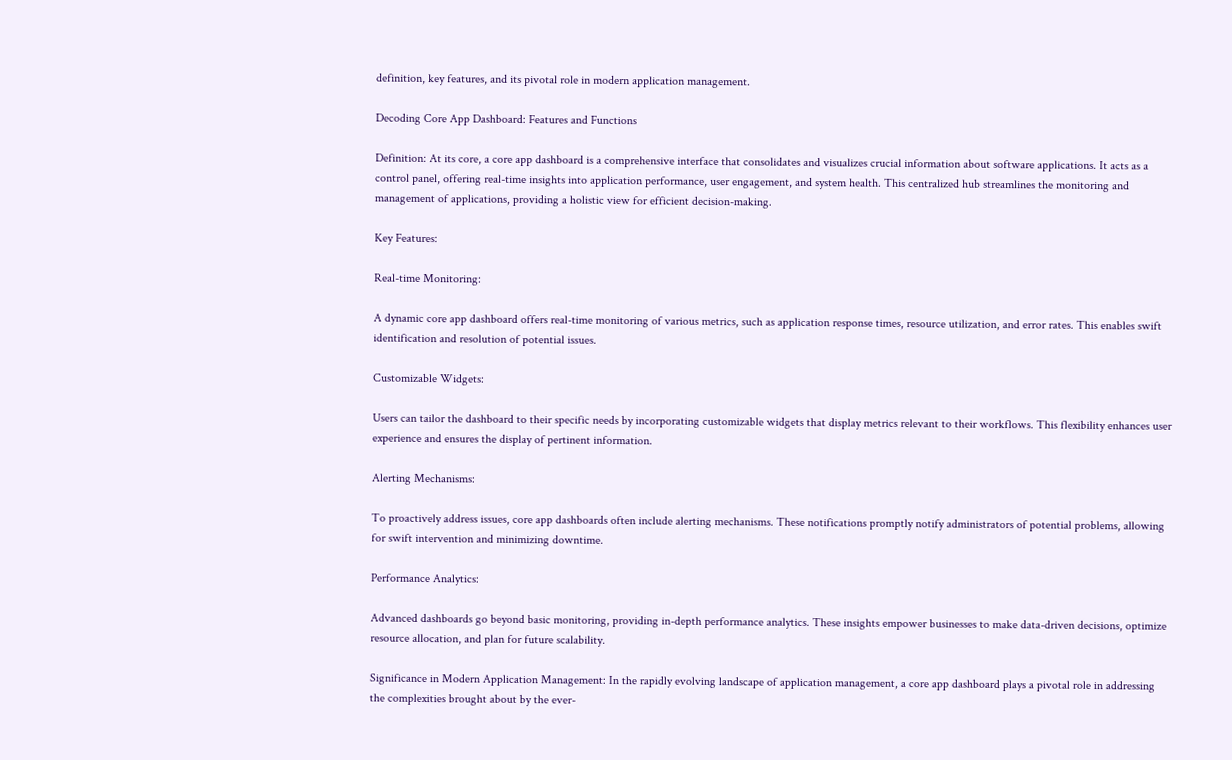definition, key features, and its pivotal role in modern application management.

Decoding Core App Dashboard: Features and Functions

Definition: At its core, a core app dashboard is a comprehensive interface that consolidates and visualizes crucial information about software applications. It acts as a control panel, offering real-time insights into application performance, user engagement, and system health. This centralized hub streamlines the monitoring and management of applications, providing a holistic view for efficient decision-making.

Key Features:

Real-time Monitoring:

A dynamic core app dashboard offers real-time monitoring of various metrics, such as application response times, resource utilization, and error rates. This enables swift identification and resolution of potential issues.

Customizable Widgets:

Users can tailor the dashboard to their specific needs by incorporating customizable widgets that display metrics relevant to their workflows. This flexibility enhances user experience and ensures the display of pertinent information.

Alerting Mechanisms:

To proactively address issues, core app dashboards often include alerting mechanisms. These notifications promptly notify administrators of potential problems, allowing for swift intervention and minimizing downtime.

Performance Analytics:

Advanced dashboards go beyond basic monitoring, providing in-depth performance analytics. These insights empower businesses to make data-driven decisions, optimize resource allocation, and plan for future scalability.

Significance in Modern Application Management: In the rapidly evolving landscape of application management, a core app dashboard plays a pivotal role in addressing the complexities brought about by the ever-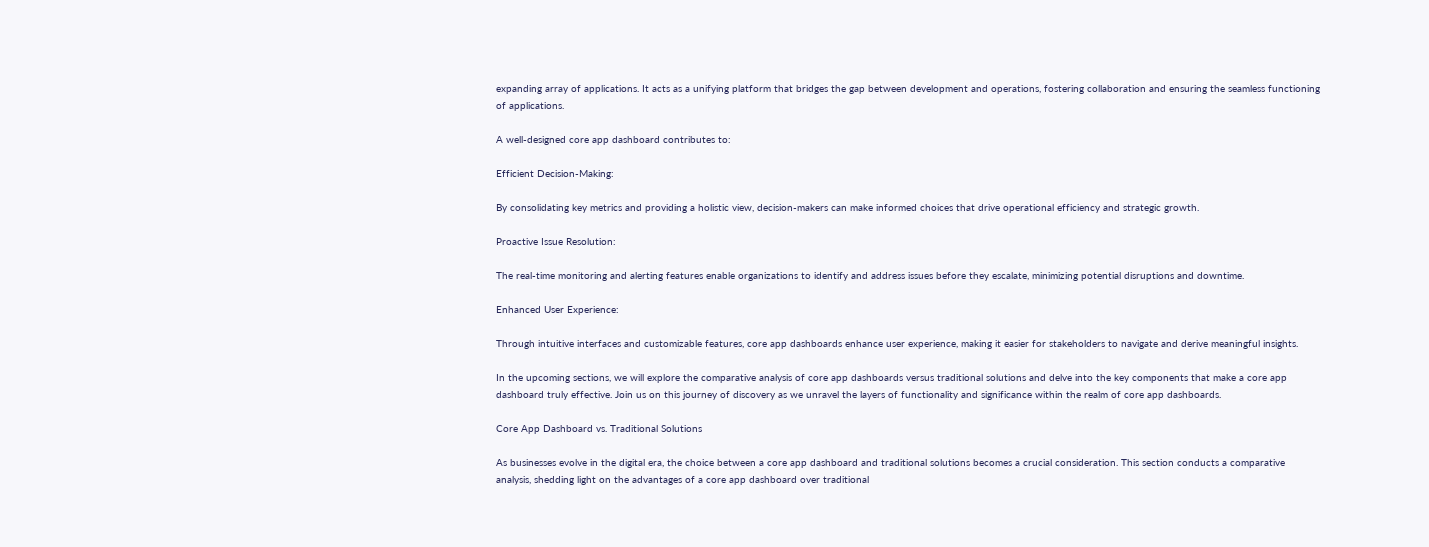expanding array of applications. It acts as a unifying platform that bridges the gap between development and operations, fostering collaboration and ensuring the seamless functioning of applications.

A well-designed core app dashboard contributes to:

Efficient Decision-Making:

By consolidating key metrics and providing a holistic view, decision-makers can make informed choices that drive operational efficiency and strategic growth.

Proactive Issue Resolution:

The real-time monitoring and alerting features enable organizations to identify and address issues before they escalate, minimizing potential disruptions and downtime.

Enhanced User Experience:

Through intuitive interfaces and customizable features, core app dashboards enhance user experience, making it easier for stakeholders to navigate and derive meaningful insights.

In the upcoming sections, we will explore the comparative analysis of core app dashboards versus traditional solutions and delve into the key components that make a core app dashboard truly effective. Join us on this journey of discovery as we unravel the layers of functionality and significance within the realm of core app dashboards.

Core App Dashboard vs. Traditional Solutions

As businesses evolve in the digital era, the choice between a core app dashboard and traditional solutions becomes a crucial consideration. This section conducts a comparative analysis, shedding light on the advantages of a core app dashboard over traditional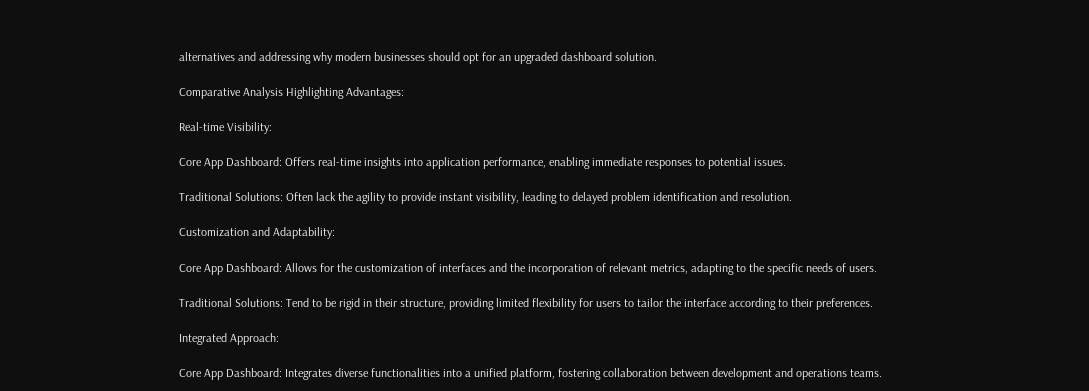alternatives and addressing why modern businesses should opt for an upgraded dashboard solution.

Comparative Analysis Highlighting Advantages:

Real-time Visibility:

Core App Dashboard: Offers real-time insights into application performance, enabling immediate responses to potential issues.

Traditional Solutions: Often lack the agility to provide instant visibility, leading to delayed problem identification and resolution.

Customization and Adaptability:

Core App Dashboard: Allows for the customization of interfaces and the incorporation of relevant metrics, adapting to the specific needs of users.

Traditional Solutions: Tend to be rigid in their structure, providing limited flexibility for users to tailor the interface according to their preferences.

Integrated Approach:

Core App Dashboard: Integrates diverse functionalities into a unified platform, fostering collaboration between development and operations teams.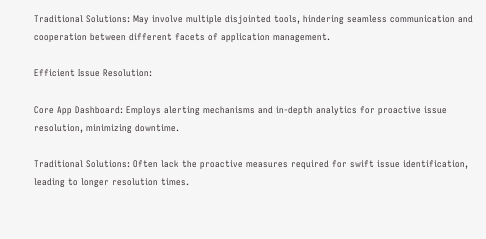Traditional Solutions: May involve multiple disjointed tools, hindering seamless communication and cooperation between different facets of application management.

Efficient Issue Resolution:

Core App Dashboard: Employs alerting mechanisms and in-depth analytics for proactive issue resolution, minimizing downtime.

Traditional Solutions: Often lack the proactive measures required for swift issue identification, leading to longer resolution times.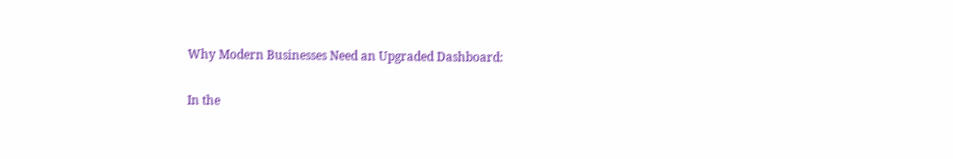Why Modern Businesses Need an Upgraded Dashboard:

In the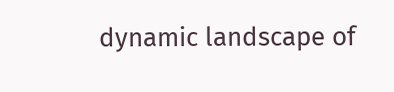dynamic landscape of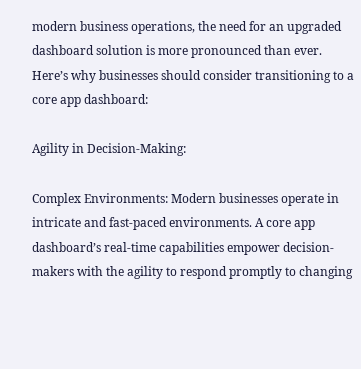modern business operations, the need for an upgraded dashboard solution is more pronounced than ever. Here’s why businesses should consider transitioning to a core app dashboard:

Agility in Decision-Making:

Complex Environments: Modern businesses operate in intricate and fast-paced environments. A core app dashboard’s real-time capabilities empower decision-makers with the agility to respond promptly to changing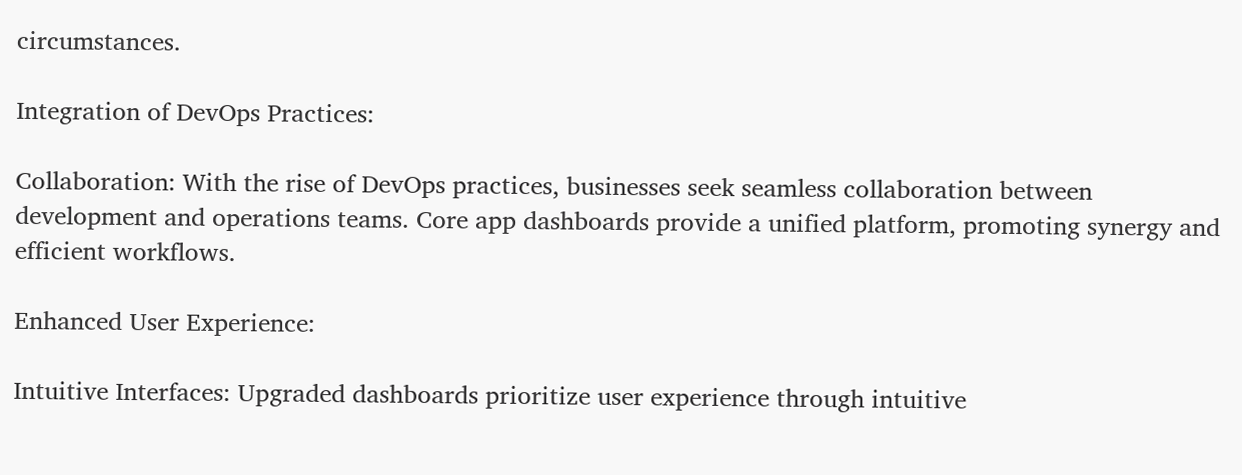circumstances.

Integration of DevOps Practices:

Collaboration: With the rise of DevOps practices, businesses seek seamless collaboration between development and operations teams. Core app dashboards provide a unified platform, promoting synergy and efficient workflows.

Enhanced User Experience:

Intuitive Interfaces: Upgraded dashboards prioritize user experience through intuitive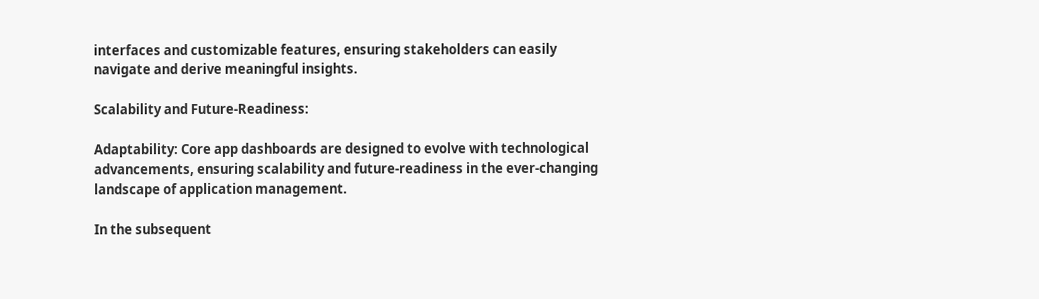interfaces and customizable features, ensuring stakeholders can easily navigate and derive meaningful insights.

Scalability and Future-Readiness:

Adaptability: Core app dashboards are designed to evolve with technological advancements, ensuring scalability and future-readiness in the ever-changing landscape of application management.

In the subsequent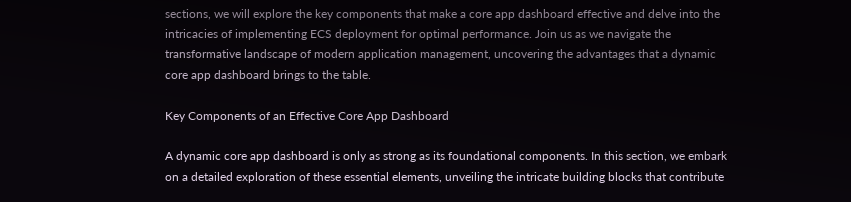sections, we will explore the key components that make a core app dashboard effective and delve into the intricacies of implementing ECS deployment for optimal performance. Join us as we navigate the transformative landscape of modern application management, uncovering the advantages that a dynamic core app dashboard brings to the table.

Key Components of an Effective Core App Dashboard

A dynamic core app dashboard is only as strong as its foundational components. In this section, we embark on a detailed exploration of these essential elements, unveiling the intricate building blocks that contribute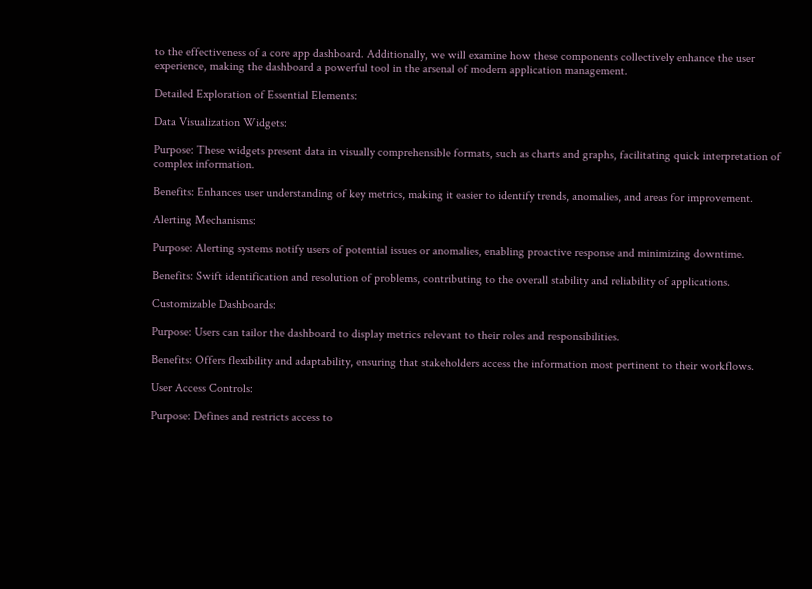to the effectiveness of a core app dashboard. Additionally, we will examine how these components collectively enhance the user experience, making the dashboard a powerful tool in the arsenal of modern application management.

Detailed Exploration of Essential Elements:

Data Visualization Widgets:

Purpose: These widgets present data in visually comprehensible formats, such as charts and graphs, facilitating quick interpretation of complex information.

Benefits: Enhances user understanding of key metrics, making it easier to identify trends, anomalies, and areas for improvement.

Alerting Mechanisms:

Purpose: Alerting systems notify users of potential issues or anomalies, enabling proactive response and minimizing downtime.

Benefits: Swift identification and resolution of problems, contributing to the overall stability and reliability of applications.

Customizable Dashboards:

Purpose: Users can tailor the dashboard to display metrics relevant to their roles and responsibilities.

Benefits: Offers flexibility and adaptability, ensuring that stakeholders access the information most pertinent to their workflows.

User Access Controls:

Purpose: Defines and restricts access to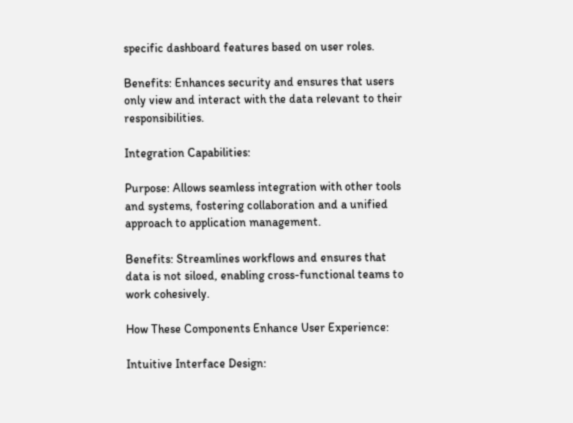specific dashboard features based on user roles.

Benefits: Enhances security and ensures that users only view and interact with the data relevant to their responsibilities.

Integration Capabilities:

Purpose: Allows seamless integration with other tools and systems, fostering collaboration and a unified approach to application management.

Benefits: Streamlines workflows and ensures that data is not siloed, enabling cross-functional teams to work cohesively.

How These Components Enhance User Experience:

Intuitive Interface Design: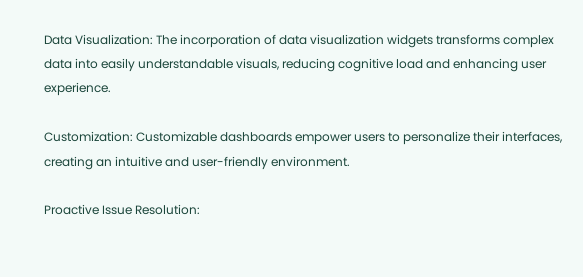Data Visualization: The incorporation of data visualization widgets transforms complex data into easily understandable visuals, reducing cognitive load and enhancing user experience.

Customization: Customizable dashboards empower users to personalize their interfaces, creating an intuitive and user-friendly environment.

Proactive Issue Resolution: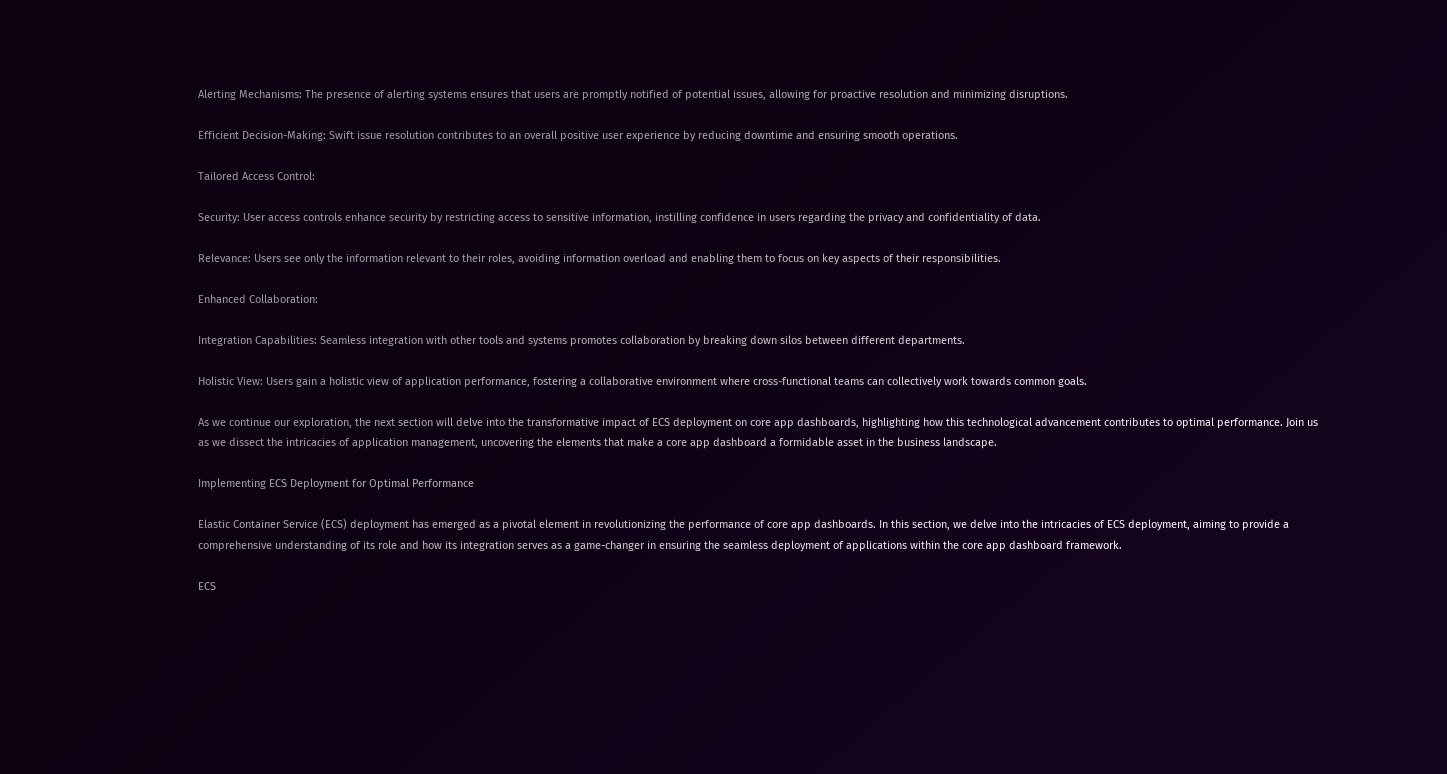Alerting Mechanisms: The presence of alerting systems ensures that users are promptly notified of potential issues, allowing for proactive resolution and minimizing disruptions.

Efficient Decision-Making: Swift issue resolution contributes to an overall positive user experience by reducing downtime and ensuring smooth operations.

Tailored Access Control:

Security: User access controls enhance security by restricting access to sensitive information, instilling confidence in users regarding the privacy and confidentiality of data.

Relevance: Users see only the information relevant to their roles, avoiding information overload and enabling them to focus on key aspects of their responsibilities.

Enhanced Collaboration:

Integration Capabilities: Seamless integration with other tools and systems promotes collaboration by breaking down silos between different departments.

Holistic View: Users gain a holistic view of application performance, fostering a collaborative environment where cross-functional teams can collectively work towards common goals.

As we continue our exploration, the next section will delve into the transformative impact of ECS deployment on core app dashboards, highlighting how this technological advancement contributes to optimal performance. Join us as we dissect the intricacies of application management, uncovering the elements that make a core app dashboard a formidable asset in the business landscape.

Implementing ECS Deployment for Optimal Performance

Elastic Container Service (ECS) deployment has emerged as a pivotal element in revolutionizing the performance of core app dashboards. In this section, we delve into the intricacies of ECS deployment, aiming to provide a comprehensive understanding of its role and how its integration serves as a game-changer in ensuring the seamless deployment of applications within the core app dashboard framework.

ECS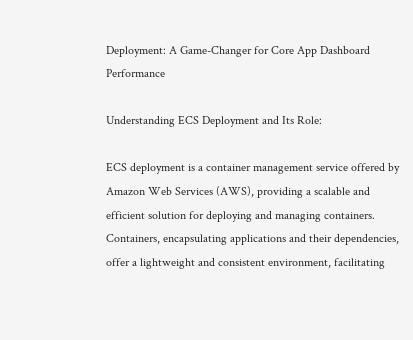Deployment: A Game-Changer for Core App Dashboard Performance

Understanding ECS Deployment and Its Role:

ECS deployment is a container management service offered by Amazon Web Services (AWS), providing a scalable and efficient solution for deploying and managing containers. Containers, encapsulating applications and their dependencies, offer a lightweight and consistent environment, facilitating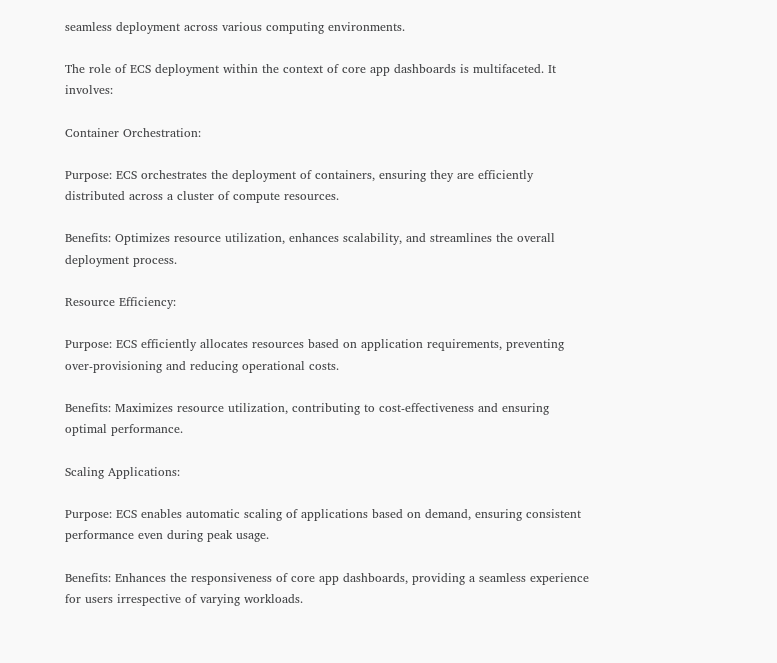seamless deployment across various computing environments.

The role of ECS deployment within the context of core app dashboards is multifaceted. It involves:

Container Orchestration:

Purpose: ECS orchestrates the deployment of containers, ensuring they are efficiently distributed across a cluster of compute resources.

Benefits: Optimizes resource utilization, enhances scalability, and streamlines the overall deployment process.

Resource Efficiency:

Purpose: ECS efficiently allocates resources based on application requirements, preventing over-provisioning and reducing operational costs.

Benefits: Maximizes resource utilization, contributing to cost-effectiveness and ensuring optimal performance.

Scaling Applications:

Purpose: ECS enables automatic scaling of applications based on demand, ensuring consistent performance even during peak usage.

Benefits: Enhances the responsiveness of core app dashboards, providing a seamless experience for users irrespective of varying workloads.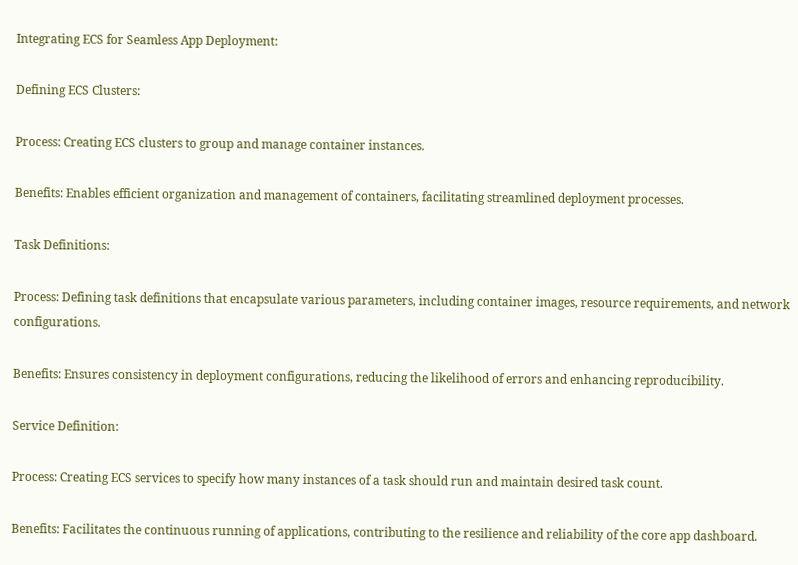Integrating ECS for Seamless App Deployment:

Defining ECS Clusters:

Process: Creating ECS clusters to group and manage container instances.

Benefits: Enables efficient organization and management of containers, facilitating streamlined deployment processes.

Task Definitions:

Process: Defining task definitions that encapsulate various parameters, including container images, resource requirements, and network configurations.

Benefits: Ensures consistency in deployment configurations, reducing the likelihood of errors and enhancing reproducibility.

Service Definition:

Process: Creating ECS services to specify how many instances of a task should run and maintain desired task count.

Benefits: Facilitates the continuous running of applications, contributing to the resilience and reliability of the core app dashboard.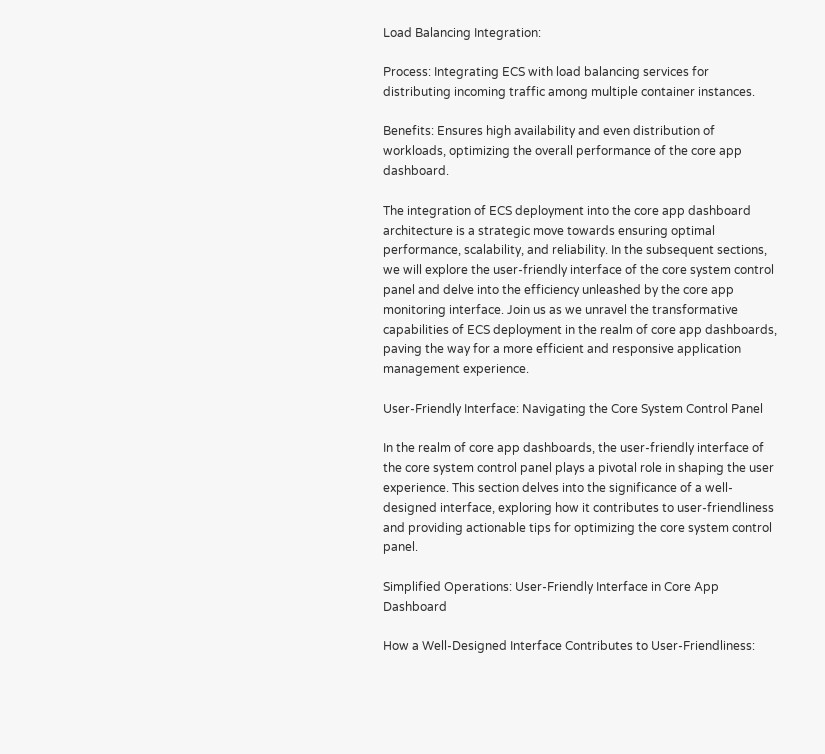Load Balancing Integration:

Process: Integrating ECS with load balancing services for distributing incoming traffic among multiple container instances.

Benefits: Ensures high availability and even distribution of workloads, optimizing the overall performance of the core app dashboard.

The integration of ECS deployment into the core app dashboard architecture is a strategic move towards ensuring optimal performance, scalability, and reliability. In the subsequent sections, we will explore the user-friendly interface of the core system control panel and delve into the efficiency unleashed by the core app monitoring interface. Join us as we unravel the transformative capabilities of ECS deployment in the realm of core app dashboards, paving the way for a more efficient and responsive application management experience.

User-Friendly Interface: Navigating the Core System Control Panel

In the realm of core app dashboards, the user-friendly interface of the core system control panel plays a pivotal role in shaping the user experience. This section delves into the significance of a well-designed interface, exploring how it contributes to user-friendliness and providing actionable tips for optimizing the core system control panel.

Simplified Operations: User-Friendly Interface in Core App Dashboard

How a Well-Designed Interface Contributes to User-Friendliness: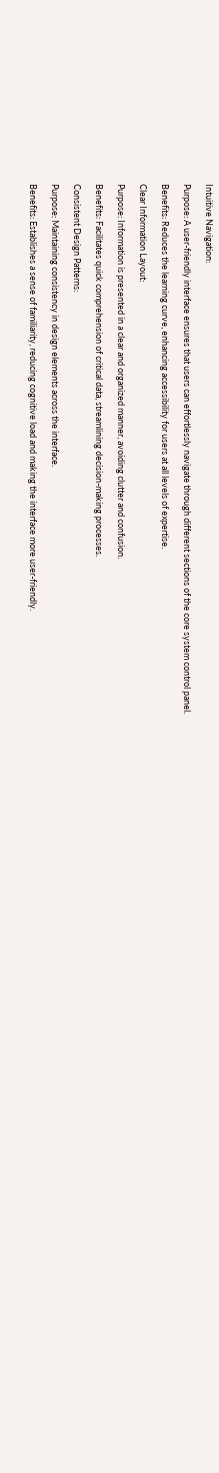Intuitive Navigation:

Purpose: A user-friendly interface ensures that users can effortlessly navigate through different sections of the core system control panel.

Benefits: Reduces the learning curve, enhancing accessibility for users at all levels of expertise.

Clear Information Layout:

Purpose: Information is presented in a clear and organized manner, avoiding clutter and confusion.

Benefits: Facilitates quick comprehension of critical data, streamlining decision-making processes.

Consistent Design Patterns:

Purpose: Maintaining consistency in design elements across the interface.

Benefits: Establishes a sense of familiarity, reducing cognitive load and making the interface more user-friendly.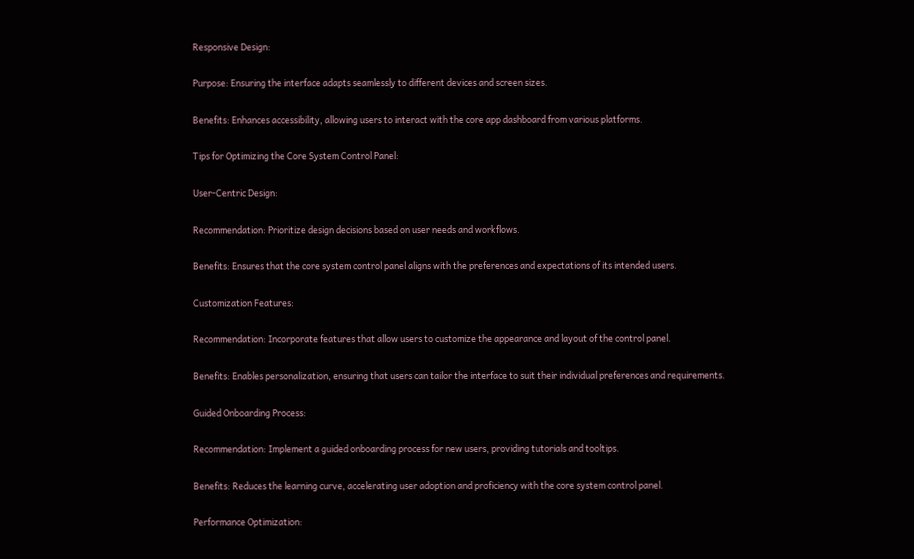Responsive Design:

Purpose: Ensuring the interface adapts seamlessly to different devices and screen sizes.

Benefits: Enhances accessibility, allowing users to interact with the core app dashboard from various platforms.

Tips for Optimizing the Core System Control Panel:

User-Centric Design:

Recommendation: Prioritize design decisions based on user needs and workflows.

Benefits: Ensures that the core system control panel aligns with the preferences and expectations of its intended users.

Customization Features:

Recommendation: Incorporate features that allow users to customize the appearance and layout of the control panel.

Benefits: Enables personalization, ensuring that users can tailor the interface to suit their individual preferences and requirements.

Guided Onboarding Process:

Recommendation: Implement a guided onboarding process for new users, providing tutorials and tooltips.

Benefits: Reduces the learning curve, accelerating user adoption and proficiency with the core system control panel.

Performance Optimization: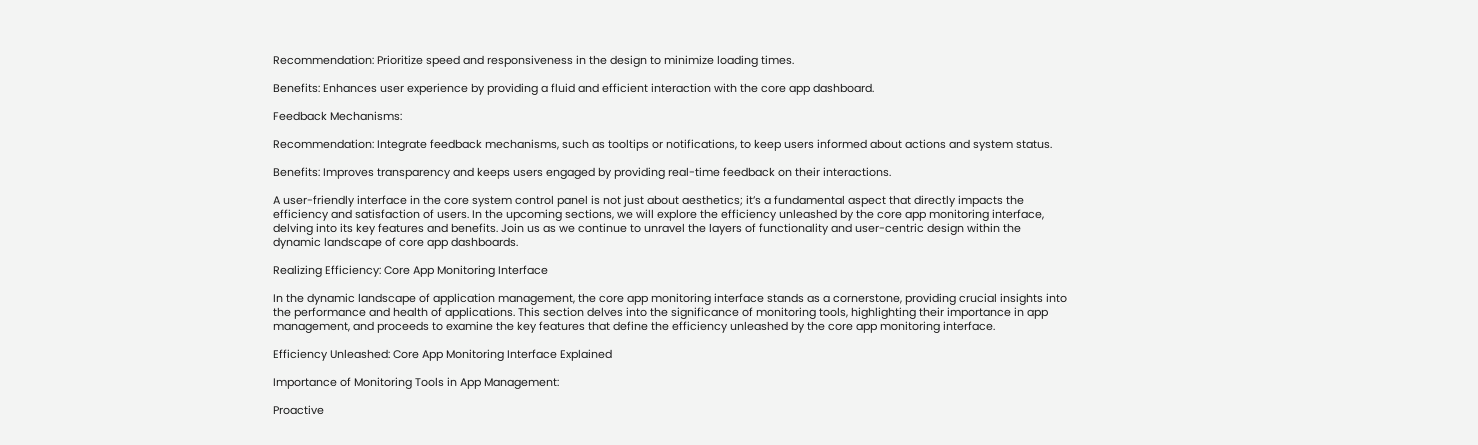Recommendation: Prioritize speed and responsiveness in the design to minimize loading times.

Benefits: Enhances user experience by providing a fluid and efficient interaction with the core app dashboard.

Feedback Mechanisms:

Recommendation: Integrate feedback mechanisms, such as tooltips or notifications, to keep users informed about actions and system status.

Benefits: Improves transparency and keeps users engaged by providing real-time feedback on their interactions.

A user-friendly interface in the core system control panel is not just about aesthetics; it’s a fundamental aspect that directly impacts the efficiency and satisfaction of users. In the upcoming sections, we will explore the efficiency unleashed by the core app monitoring interface, delving into its key features and benefits. Join us as we continue to unravel the layers of functionality and user-centric design within the dynamic landscape of core app dashboards.

Realizing Efficiency: Core App Monitoring Interface

In the dynamic landscape of application management, the core app monitoring interface stands as a cornerstone, providing crucial insights into the performance and health of applications. This section delves into the significance of monitoring tools, highlighting their importance in app management, and proceeds to examine the key features that define the efficiency unleashed by the core app monitoring interface.

Efficiency Unleashed: Core App Monitoring Interface Explained

Importance of Monitoring Tools in App Management:

Proactive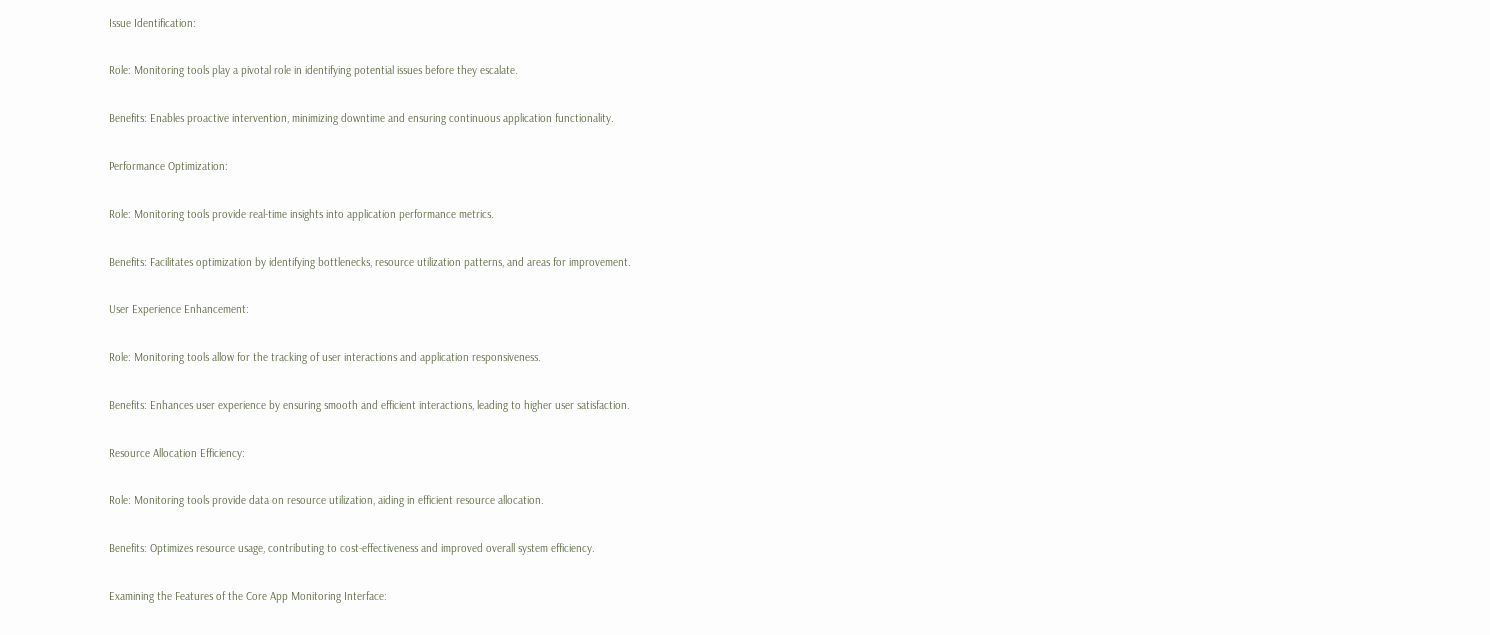Issue Identification:

Role: Monitoring tools play a pivotal role in identifying potential issues before they escalate.

Benefits: Enables proactive intervention, minimizing downtime and ensuring continuous application functionality.

Performance Optimization:

Role: Monitoring tools provide real-time insights into application performance metrics.

Benefits: Facilitates optimization by identifying bottlenecks, resource utilization patterns, and areas for improvement.

User Experience Enhancement:

Role: Monitoring tools allow for the tracking of user interactions and application responsiveness.

Benefits: Enhances user experience by ensuring smooth and efficient interactions, leading to higher user satisfaction.

Resource Allocation Efficiency:

Role: Monitoring tools provide data on resource utilization, aiding in efficient resource allocation.

Benefits: Optimizes resource usage, contributing to cost-effectiveness and improved overall system efficiency.

Examining the Features of the Core App Monitoring Interface: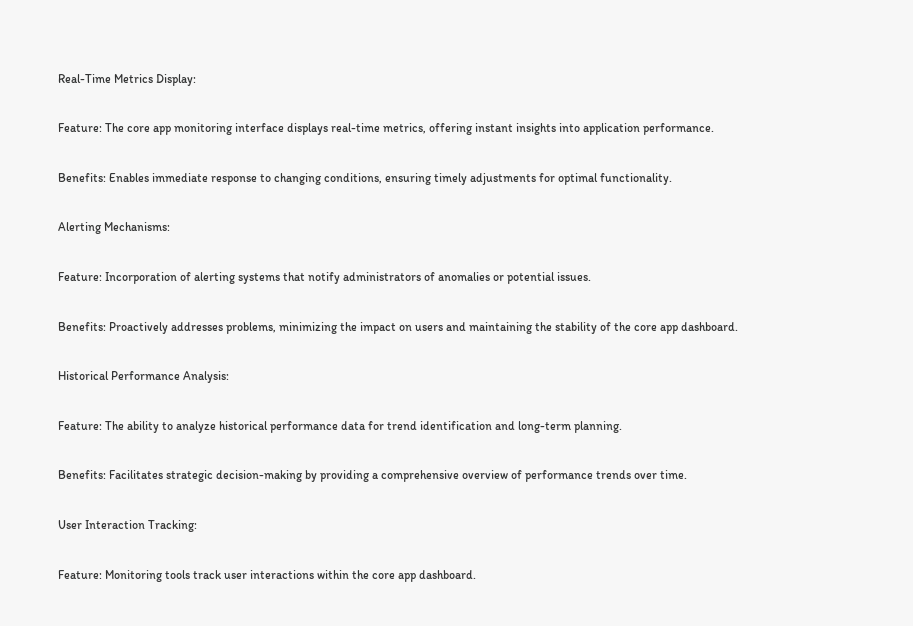Real-Time Metrics Display:

Feature: The core app monitoring interface displays real-time metrics, offering instant insights into application performance.

Benefits: Enables immediate response to changing conditions, ensuring timely adjustments for optimal functionality.

Alerting Mechanisms:

Feature: Incorporation of alerting systems that notify administrators of anomalies or potential issues.

Benefits: Proactively addresses problems, minimizing the impact on users and maintaining the stability of the core app dashboard.

Historical Performance Analysis:

Feature: The ability to analyze historical performance data for trend identification and long-term planning.

Benefits: Facilitates strategic decision-making by providing a comprehensive overview of performance trends over time.

User Interaction Tracking:

Feature: Monitoring tools track user interactions within the core app dashboard.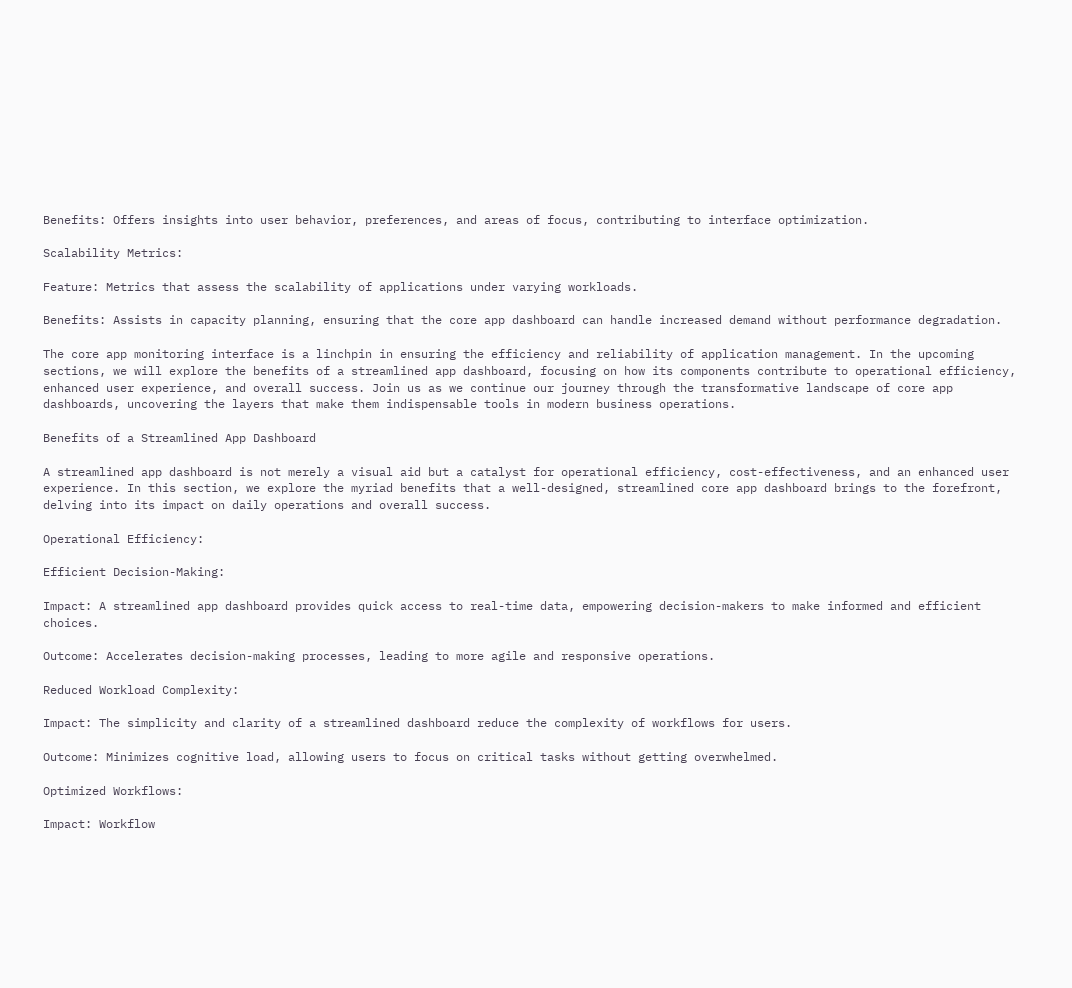Benefits: Offers insights into user behavior, preferences, and areas of focus, contributing to interface optimization.

Scalability Metrics:

Feature: Metrics that assess the scalability of applications under varying workloads.

Benefits: Assists in capacity planning, ensuring that the core app dashboard can handle increased demand without performance degradation.

The core app monitoring interface is a linchpin in ensuring the efficiency and reliability of application management. In the upcoming sections, we will explore the benefits of a streamlined app dashboard, focusing on how its components contribute to operational efficiency, enhanced user experience, and overall success. Join us as we continue our journey through the transformative landscape of core app dashboards, uncovering the layers that make them indispensable tools in modern business operations.

Benefits of a Streamlined App Dashboard

A streamlined app dashboard is not merely a visual aid but a catalyst for operational efficiency, cost-effectiveness, and an enhanced user experience. In this section, we explore the myriad benefits that a well-designed, streamlined core app dashboard brings to the forefront, delving into its impact on daily operations and overall success.

Operational Efficiency:

Efficient Decision-Making:

Impact: A streamlined app dashboard provides quick access to real-time data, empowering decision-makers to make informed and efficient choices.

Outcome: Accelerates decision-making processes, leading to more agile and responsive operations.

Reduced Workload Complexity:

Impact: The simplicity and clarity of a streamlined dashboard reduce the complexity of workflows for users.

Outcome: Minimizes cognitive load, allowing users to focus on critical tasks without getting overwhelmed.

Optimized Workflows:

Impact: Workflow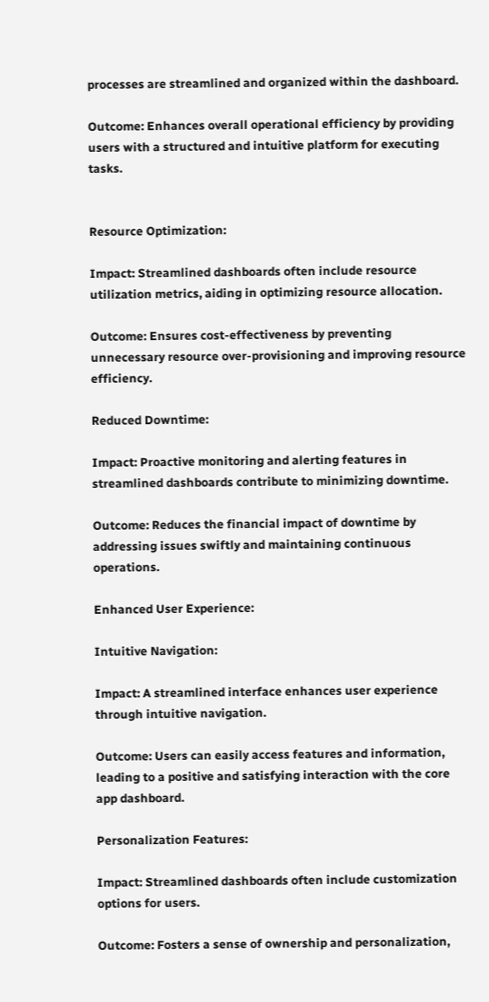processes are streamlined and organized within the dashboard.

Outcome: Enhances overall operational efficiency by providing users with a structured and intuitive platform for executing tasks.


Resource Optimization:

Impact: Streamlined dashboards often include resource utilization metrics, aiding in optimizing resource allocation.

Outcome: Ensures cost-effectiveness by preventing unnecessary resource over-provisioning and improving resource efficiency.

Reduced Downtime:

Impact: Proactive monitoring and alerting features in streamlined dashboards contribute to minimizing downtime.

Outcome: Reduces the financial impact of downtime by addressing issues swiftly and maintaining continuous operations.

Enhanced User Experience:

Intuitive Navigation:

Impact: A streamlined interface enhances user experience through intuitive navigation.

Outcome: Users can easily access features and information, leading to a positive and satisfying interaction with the core app dashboard.

Personalization Features:

Impact: Streamlined dashboards often include customization options for users.

Outcome: Fosters a sense of ownership and personalization,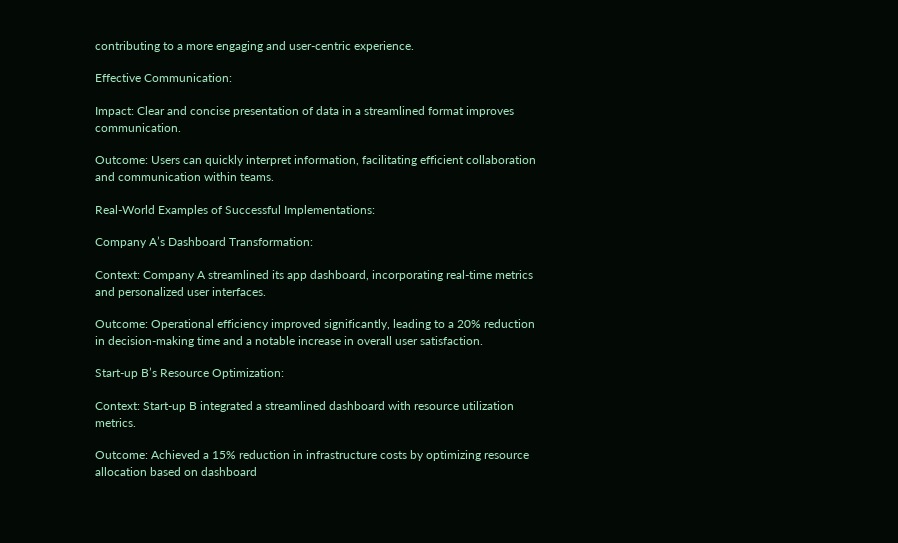contributing to a more engaging and user-centric experience.

Effective Communication:

Impact: Clear and concise presentation of data in a streamlined format improves communication.

Outcome: Users can quickly interpret information, facilitating efficient collaboration and communication within teams.

Real-World Examples of Successful Implementations:

Company A’s Dashboard Transformation:

Context: Company A streamlined its app dashboard, incorporating real-time metrics and personalized user interfaces.

Outcome: Operational efficiency improved significantly, leading to a 20% reduction in decision-making time and a notable increase in overall user satisfaction.

Start-up B’s Resource Optimization:

Context: Start-up B integrated a streamlined dashboard with resource utilization metrics.

Outcome: Achieved a 15% reduction in infrastructure costs by optimizing resource allocation based on dashboard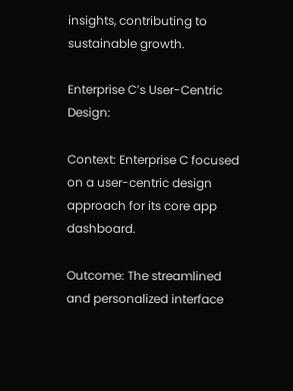insights, contributing to sustainable growth.

Enterprise C’s User-Centric Design:

Context: Enterprise C focused on a user-centric design approach for its core app dashboard.

Outcome: The streamlined and personalized interface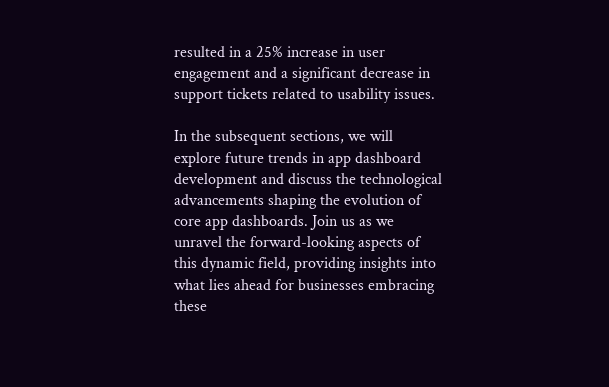resulted in a 25% increase in user engagement and a significant decrease in support tickets related to usability issues.

In the subsequent sections, we will explore future trends in app dashboard development and discuss the technological advancements shaping the evolution of core app dashboards. Join us as we unravel the forward-looking aspects of this dynamic field, providing insights into what lies ahead for businesses embracing these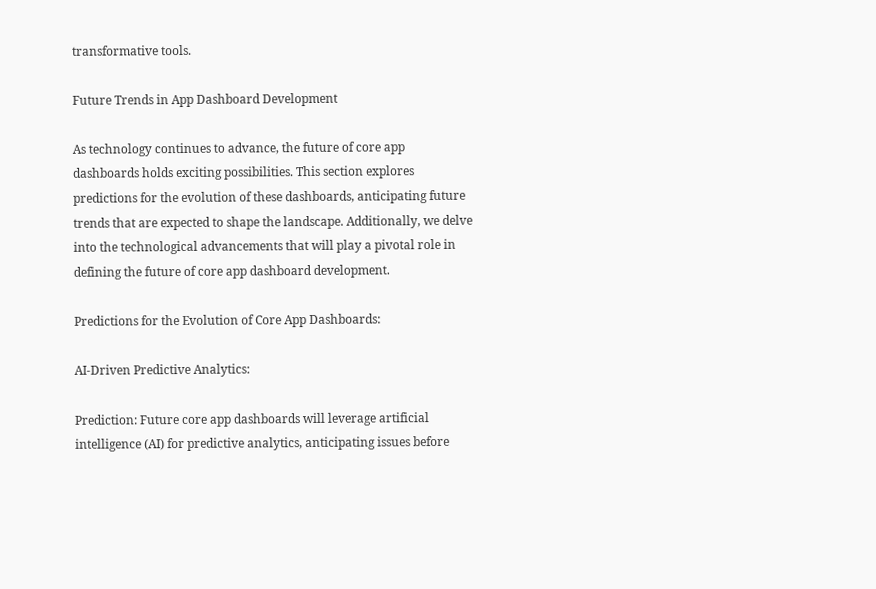transformative tools.

Future Trends in App Dashboard Development

As technology continues to advance, the future of core app dashboards holds exciting possibilities. This section explores predictions for the evolution of these dashboards, anticipating future trends that are expected to shape the landscape. Additionally, we delve into the technological advancements that will play a pivotal role in defining the future of core app dashboard development.

Predictions for the Evolution of Core App Dashboards:

AI-Driven Predictive Analytics:

Prediction: Future core app dashboards will leverage artificial intelligence (AI) for predictive analytics, anticipating issues before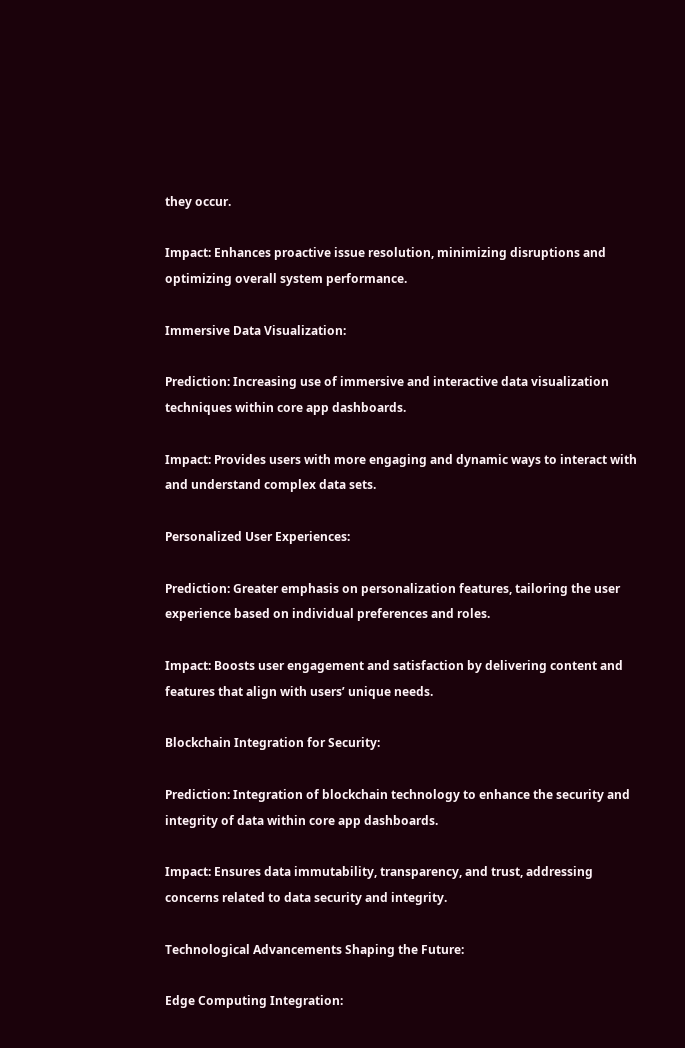they occur.

Impact: Enhances proactive issue resolution, minimizing disruptions and optimizing overall system performance.

Immersive Data Visualization:

Prediction: Increasing use of immersive and interactive data visualization techniques within core app dashboards.

Impact: Provides users with more engaging and dynamic ways to interact with and understand complex data sets.

Personalized User Experiences:

Prediction: Greater emphasis on personalization features, tailoring the user experience based on individual preferences and roles.

Impact: Boosts user engagement and satisfaction by delivering content and features that align with users’ unique needs.

Blockchain Integration for Security:

Prediction: Integration of blockchain technology to enhance the security and integrity of data within core app dashboards.

Impact: Ensures data immutability, transparency, and trust, addressing concerns related to data security and integrity.

Technological Advancements Shaping the Future:

Edge Computing Integration: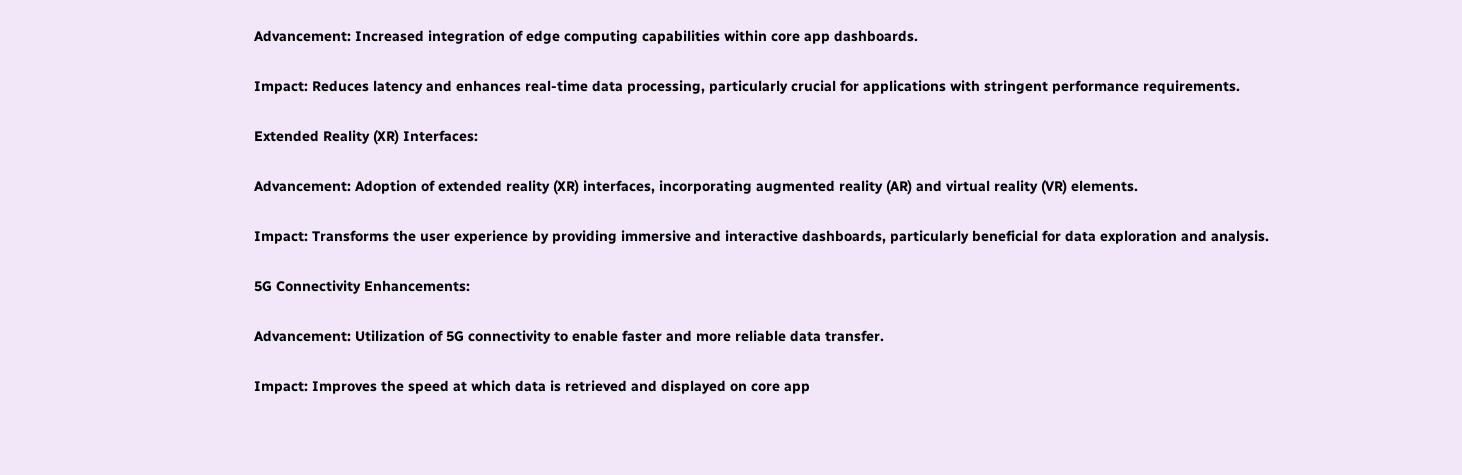Advancement: Increased integration of edge computing capabilities within core app dashboards.

Impact: Reduces latency and enhances real-time data processing, particularly crucial for applications with stringent performance requirements.

Extended Reality (XR) Interfaces:

Advancement: Adoption of extended reality (XR) interfaces, incorporating augmented reality (AR) and virtual reality (VR) elements.

Impact: Transforms the user experience by providing immersive and interactive dashboards, particularly beneficial for data exploration and analysis.

5G Connectivity Enhancements:

Advancement: Utilization of 5G connectivity to enable faster and more reliable data transfer.

Impact: Improves the speed at which data is retrieved and displayed on core app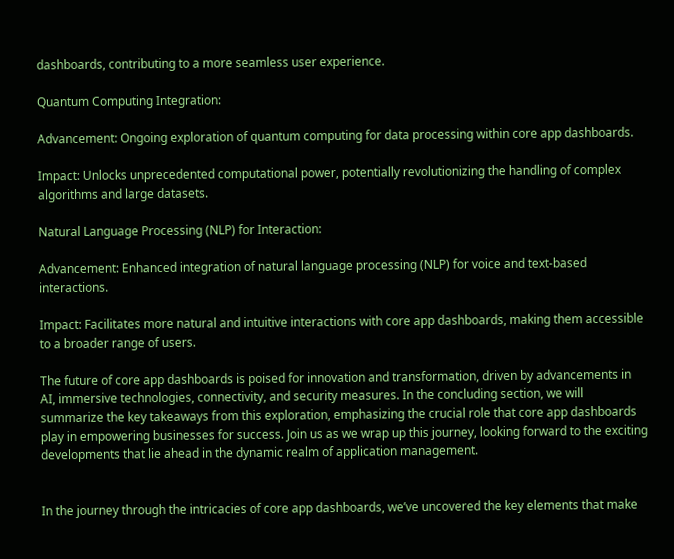dashboards, contributing to a more seamless user experience.

Quantum Computing Integration:

Advancement: Ongoing exploration of quantum computing for data processing within core app dashboards.

Impact: Unlocks unprecedented computational power, potentially revolutionizing the handling of complex algorithms and large datasets.

Natural Language Processing (NLP) for Interaction:

Advancement: Enhanced integration of natural language processing (NLP) for voice and text-based interactions.

Impact: Facilitates more natural and intuitive interactions with core app dashboards, making them accessible to a broader range of users.

The future of core app dashboards is poised for innovation and transformation, driven by advancements in AI, immersive technologies, connectivity, and security measures. In the concluding section, we will summarize the key takeaways from this exploration, emphasizing the crucial role that core app dashboards play in empowering businesses for success. Join us as we wrap up this journey, looking forward to the exciting developments that lie ahead in the dynamic realm of application management.


In the journey through the intricacies of core app dashboards, we’ve uncovered the key elements that make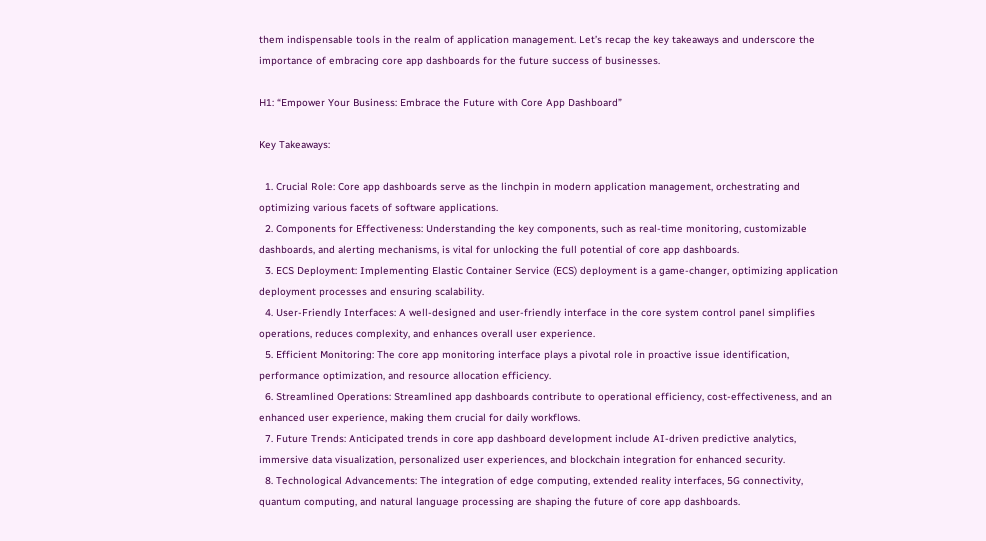them indispensable tools in the realm of application management. Let’s recap the key takeaways and underscore the importance of embracing core app dashboards for the future success of businesses.

H1: “Empower Your Business: Embrace the Future with Core App Dashboard”

Key Takeaways:

  1. Crucial Role: Core app dashboards serve as the linchpin in modern application management, orchestrating and optimizing various facets of software applications.
  2. Components for Effectiveness: Understanding the key components, such as real-time monitoring, customizable dashboards, and alerting mechanisms, is vital for unlocking the full potential of core app dashboards.
  3. ECS Deployment: Implementing Elastic Container Service (ECS) deployment is a game-changer, optimizing application deployment processes and ensuring scalability.
  4. User-Friendly Interfaces: A well-designed and user-friendly interface in the core system control panel simplifies operations, reduces complexity, and enhances overall user experience.
  5. Efficient Monitoring: The core app monitoring interface plays a pivotal role in proactive issue identification, performance optimization, and resource allocation efficiency.
  6. Streamlined Operations: Streamlined app dashboards contribute to operational efficiency, cost-effectiveness, and an enhanced user experience, making them crucial for daily workflows.
  7. Future Trends: Anticipated trends in core app dashboard development include AI-driven predictive analytics, immersive data visualization, personalized user experiences, and blockchain integration for enhanced security.
  8. Technological Advancements: The integration of edge computing, extended reality interfaces, 5G connectivity, quantum computing, and natural language processing are shaping the future of core app dashboards.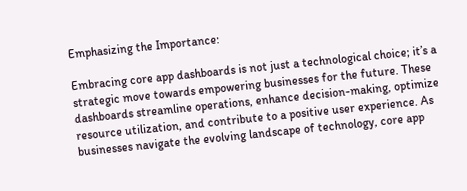Emphasizing the Importance:

Embracing core app dashboards is not just a technological choice; it’s a strategic move towards empowering businesses for the future. These dashboards streamline operations, enhance decision-making, optimize resource utilization, and contribute to a positive user experience. As businesses navigate the evolving landscape of technology, core app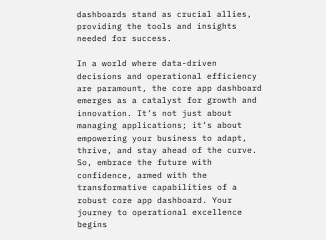dashboards stand as crucial allies, providing the tools and insights needed for success.

In a world where data-driven decisions and operational efficiency are paramount, the core app dashboard emerges as a catalyst for growth and innovation. It’s not just about managing applications; it’s about empowering your business to adapt, thrive, and stay ahead of the curve. So, embrace the future with confidence, armed with the transformative capabilities of a robust core app dashboard. Your journey to operational excellence begins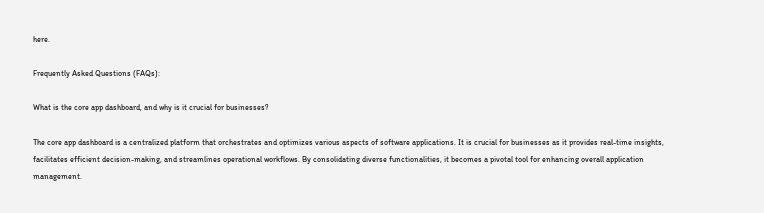here.

Frequently Asked Questions (FAQs):

What is the core app dashboard, and why is it crucial for businesses?

The core app dashboard is a centralized platform that orchestrates and optimizes various aspects of software applications. It is crucial for businesses as it provides real-time insights, facilitates efficient decision-making, and streamlines operational workflows. By consolidating diverse functionalities, it becomes a pivotal tool for enhancing overall application management.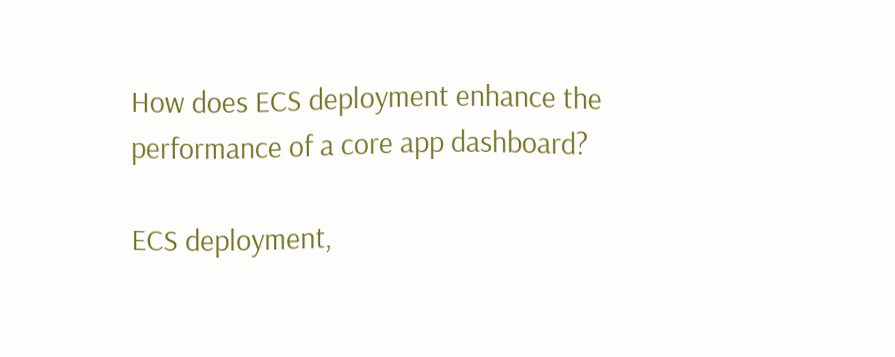How does ECS deployment enhance the performance of a core app dashboard?

ECS deployment,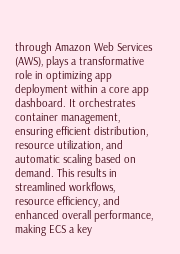through Amazon Web Services (AWS), plays a transformative role in optimizing app deployment within a core app dashboard. It orchestrates container management, ensuring efficient distribution, resource utilization, and automatic scaling based on demand. This results in streamlined workflows, resource efficiency, and enhanced overall performance, making ECS a key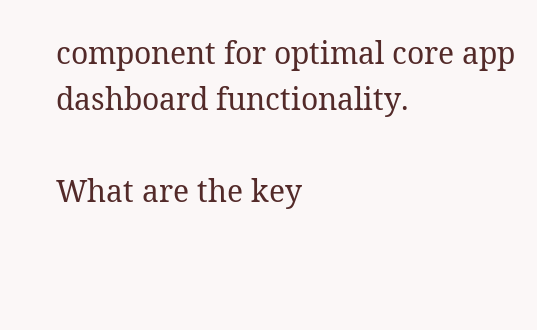component for optimal core app dashboard functionality.

What are the key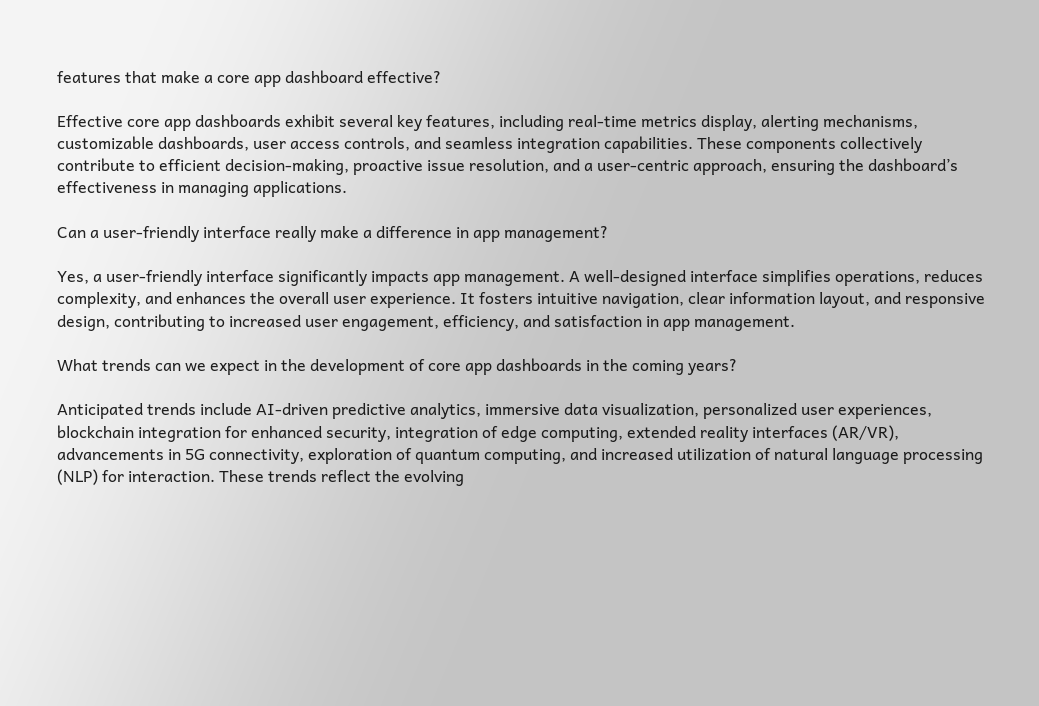features that make a core app dashboard effective?

Effective core app dashboards exhibit several key features, including real-time metrics display, alerting mechanisms, customizable dashboards, user access controls, and seamless integration capabilities. These components collectively contribute to efficient decision-making, proactive issue resolution, and a user-centric approach, ensuring the dashboard’s effectiveness in managing applications.

Can a user-friendly interface really make a difference in app management?

Yes, a user-friendly interface significantly impacts app management. A well-designed interface simplifies operations, reduces complexity, and enhances the overall user experience. It fosters intuitive navigation, clear information layout, and responsive design, contributing to increased user engagement, efficiency, and satisfaction in app management.

What trends can we expect in the development of core app dashboards in the coming years?

Anticipated trends include AI-driven predictive analytics, immersive data visualization, personalized user experiences, blockchain integration for enhanced security, integration of edge computing, extended reality interfaces (AR/VR), advancements in 5G connectivity, exploration of quantum computing, and increased utilization of natural language processing (NLP) for interaction. These trends reflect the evolving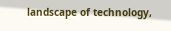landscape of technology,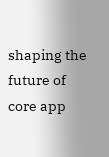shaping the future of core app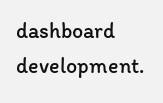dashboard development.